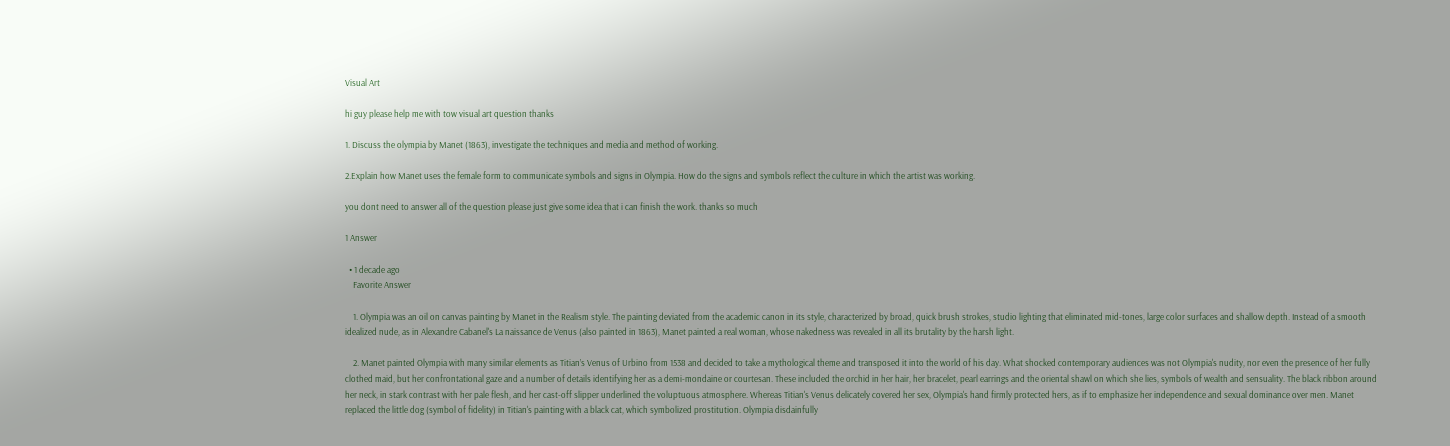Visual Art

hi guy please help me with tow visual art question thanks

1. Discuss the olympia by Manet (1863), investigate the techniques and media and method of working.

2.Explain how Manet uses the female form to communicate symbols and signs in Olympia. How do the signs and symbols reflect the culture in which the artist was working.

you dont need to answer all of the question please just give some idea that i can finish the work. thanks so much

1 Answer

  • 1 decade ago
    Favorite Answer

    1. Olympia was an oil on canvas painting by Manet in the Realism style. The painting deviated from the academic canon in its style, characterized by broad, quick brush strokes, studio lighting that eliminated mid-tones, large color surfaces and shallow depth. Instead of a smooth idealized nude, as in Alexandre Cabanel's La naissance de Venus (also painted in 1863), Manet painted a real woman, whose nakedness was revealed in all its brutality by the harsh light.

    2. Manet painted Olympia with many similar elements as Titian’s Venus of Urbino from 1538 and decided to take a mythological theme and transposed it into the world of his day. What shocked contemporary audiences was not Olympia's nudity, nor even the presence of her fully clothed maid, but her confrontational gaze and a number of details identifying her as a demi-mondaine or courtesan. These included the orchid in her hair, her bracelet, pearl earrings and the oriental shawl on which she lies, symbols of wealth and sensuality. The black ribbon around her neck, in stark contrast with her pale flesh, and her cast-off slipper underlined the voluptuous atmosphere. Whereas Titian's Venus delicately covered her sex, Olympia's hand firmly protected hers, as if to emphasize her independence and sexual dominance over men. Manet replaced the little dog (symbol of fidelity) in Titian's painting with a black cat, which symbolized prostitution. Olympia disdainfully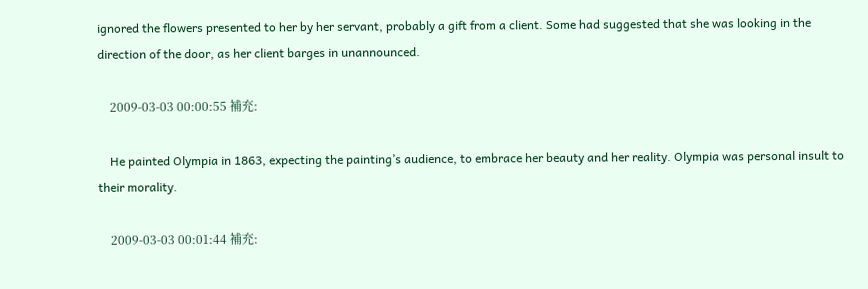ignored the flowers presented to her by her servant, probably a gift from a client. Some had suggested that she was looking in the direction of the door, as her client barges in unannounced.

    2009-03-03 00:00:55 補充:

    He painted Olympia in 1863, expecting the painting’s audience, to embrace her beauty and her reality. Olympia was personal insult to their morality.

    2009-03-03 00:01:44 補充: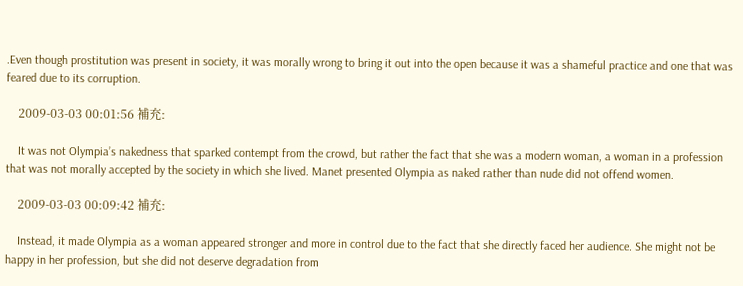.Even though prostitution was present in society, it was morally wrong to bring it out into the open because it was a shameful practice and one that was feared due to its corruption.

    2009-03-03 00:01:56 補充:

    It was not Olympia’s nakedness that sparked contempt from the crowd, but rather the fact that she was a modern woman, a woman in a profession that was not morally accepted by the society in which she lived. Manet presented Olympia as naked rather than nude did not offend women.

    2009-03-03 00:09:42 補充:

    Instead, it made Olympia as a woman appeared stronger and more in control due to the fact that she directly faced her audience. She might not be happy in her profession, but she did not deserve degradation from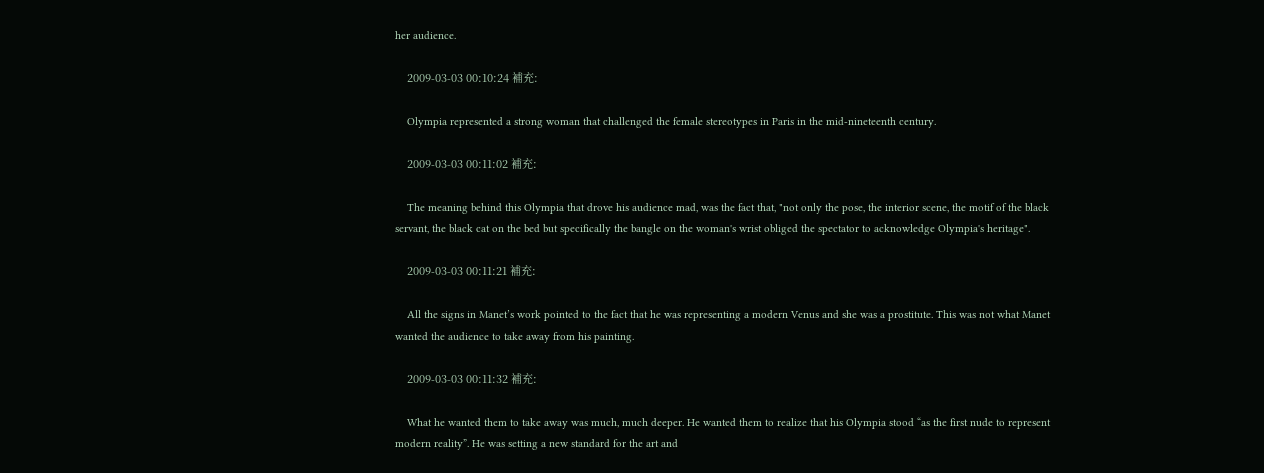her audience.

    2009-03-03 00:10:24 補充:

    Olympia represented a strong woman that challenged the female stereotypes in Paris in the mid-nineteenth century.

    2009-03-03 00:11:02 補充:

    The meaning behind this Olympia that drove his audience mad, was the fact that, "not only the pose, the interior scene, the motif of the black servant, the black cat on the bed but specifically the bangle on the woman's wrist obliged the spectator to acknowledge Olympia's heritage".

    2009-03-03 00:11:21 補充:

    All the signs in Manet’s work pointed to the fact that he was representing a modern Venus and she was a prostitute. This was not what Manet wanted the audience to take away from his painting.

    2009-03-03 00:11:32 補充:

    What he wanted them to take away was much, much deeper. He wanted them to realize that his Olympia stood “as the first nude to represent modern reality”. He was setting a new standard for the art and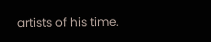artists of his time.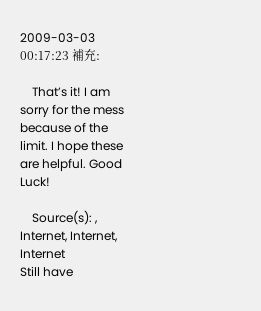2009-03-03 00:17:23 補充:

    That’s it! I am sorry for the mess because of the limit. I hope these are helpful. Good Luck!

    Source(s): , Internet, Internet, Internet
Still have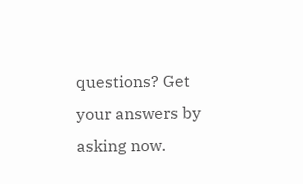questions? Get your answers by asking now.